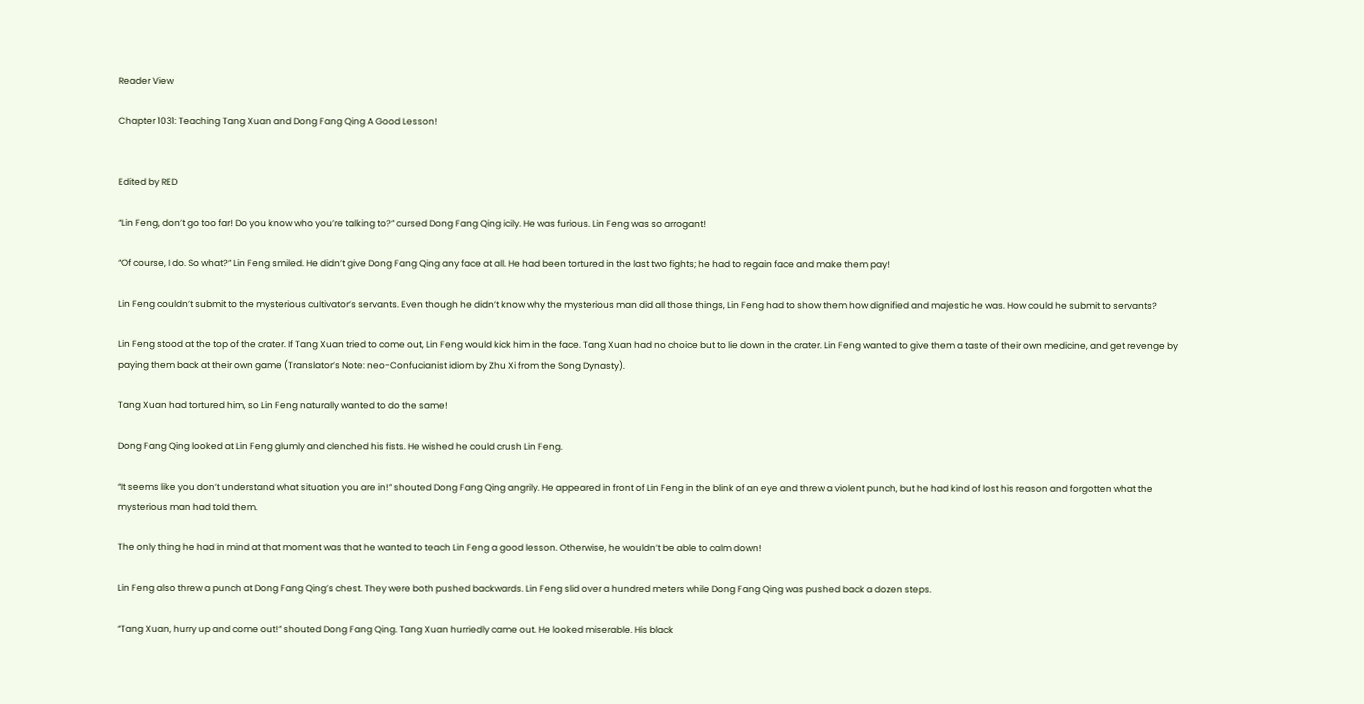Reader View

Chapter 1031: Teaching Tang Xuan and Dong Fang Qing A Good Lesson!


Edited by RED

“Lin Feng, don’t go too far! Do you know who you’re talking to?” cursed Dong Fang Qing icily. He was furious. Lin Feng was so arrogant!

“Of course, I do. So what?” Lin Feng smiled. He didn’t give Dong Fang Qing any face at all. He had been tortured in the last two fights; he had to regain face and make them pay!

Lin Feng couldn’t submit to the mysterious cultivator’s servants. Even though he didn’t know why the mysterious man did all those things, Lin Feng had to show them how dignified and majestic he was. How could he submit to servants?

Lin Feng stood at the top of the crater. If Tang Xuan tried to come out, Lin Feng would kick him in the face. Tang Xuan had no choice but to lie down in the crater. Lin Feng wanted to give them a taste of their own medicine, and get revenge by paying them back at their own game (Translator’s Note: neo-Confucianist idiom by Zhu Xi from the Song Dynasty).

Tang Xuan had tortured him, so Lin Feng naturally wanted to do the same!

Dong Fang Qing looked at Lin Feng glumly and clenched his fists. He wished he could crush Lin Feng.

“It seems like you don’t understand what situation you are in!” shouted Dong Fang Qing angrily. He appeared in front of Lin Feng in the blink of an eye and threw a violent punch, but he had kind of lost his reason and forgotten what the mysterious man had told them.

The only thing he had in mind at that moment was that he wanted to teach Lin Feng a good lesson. Otherwise, he wouldn’t be able to calm down!

Lin Feng also threw a punch at Dong Fang Qing’s chest. They were both pushed backwards. Lin Feng slid over a hundred meters while Dong Fang Qing was pushed back a dozen steps.

“Tang Xuan, hurry up and come out!” shouted Dong Fang Qing. Tang Xuan hurriedly came out. He looked miserable. His black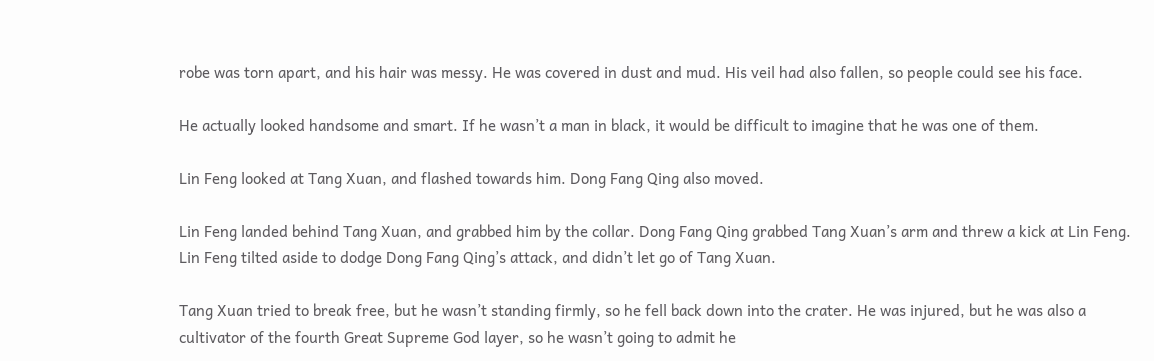robe was torn apart, and his hair was messy. He was covered in dust and mud. His veil had also fallen, so people could see his face.

He actually looked handsome and smart. If he wasn’t a man in black, it would be difficult to imagine that he was one of them.

Lin Feng looked at Tang Xuan, and flashed towards him. Dong Fang Qing also moved.

Lin Feng landed behind Tang Xuan, and grabbed him by the collar. Dong Fang Qing grabbed Tang Xuan’s arm and threw a kick at Lin Feng. Lin Feng tilted aside to dodge Dong Fang Qing’s attack, and didn’t let go of Tang Xuan.

Tang Xuan tried to break free, but he wasn’t standing firmly, so he fell back down into the crater. He was injured, but he was also a cultivator of the fourth Great Supreme God layer, so he wasn’t going to admit he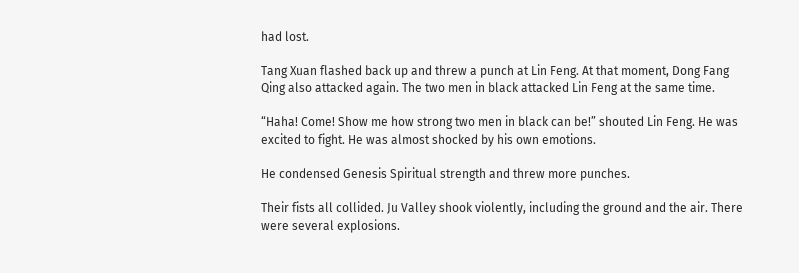had lost.

Tang Xuan flashed back up and threw a punch at Lin Feng. At that moment, Dong Fang Qing also attacked again. The two men in black attacked Lin Feng at the same time.

“Haha! Come! Show me how strong two men in black can be!” shouted Lin Feng. He was excited to fight. He was almost shocked by his own emotions.

He condensed Genesis Spiritual strength and threw more punches.

Their fists all collided. Ju Valley shook violently, including the ground and the air. There were several explosions.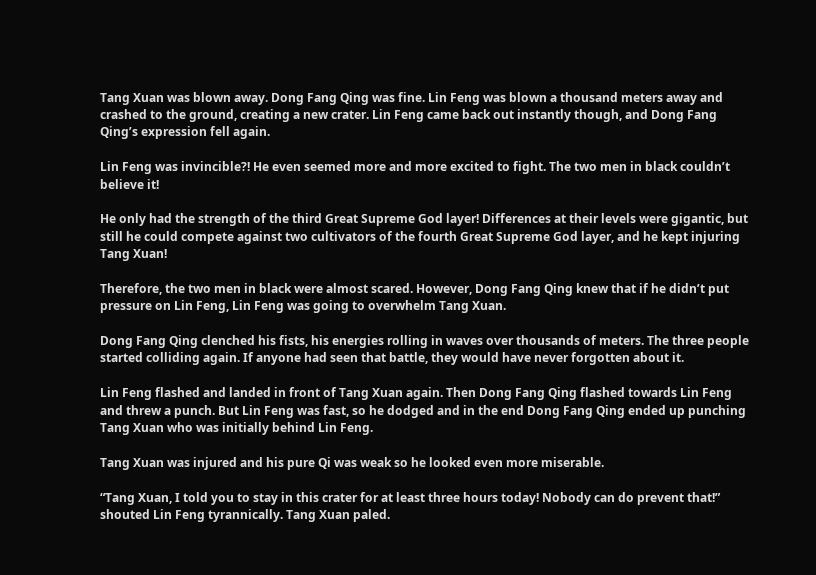Tang Xuan was blown away. Dong Fang Qing was fine. Lin Feng was blown a thousand meters away and crashed to the ground, creating a new crater. Lin Feng came back out instantly though, and Dong Fang Qing’s expression fell again.

Lin Feng was invincible?! He even seemed more and more excited to fight. The two men in black couldn’t believe it!

He only had the strength of the third Great Supreme God layer! Differences at their levels were gigantic, but still he could compete against two cultivators of the fourth Great Supreme God layer, and he kept injuring Tang Xuan!

Therefore, the two men in black were almost scared. However, Dong Fang Qing knew that if he didn’t put pressure on Lin Feng, Lin Feng was going to overwhelm Tang Xuan.

Dong Fang Qing clenched his fists, his energies rolling in waves over thousands of meters. The three people started colliding again. If anyone had seen that battle, they would have never forgotten about it.

Lin Feng flashed and landed in front of Tang Xuan again. Then Dong Fang Qing flashed towards Lin Feng and threw a punch. But Lin Feng was fast, so he dodged and in the end Dong Fang Qing ended up punching Tang Xuan who was initially behind Lin Feng.

Tang Xuan was injured and his pure Qi was weak so he looked even more miserable.

“Tang Xuan, I told you to stay in this crater for at least three hours today! Nobody can do prevent that!” shouted Lin Feng tyrannically. Tang Xuan paled.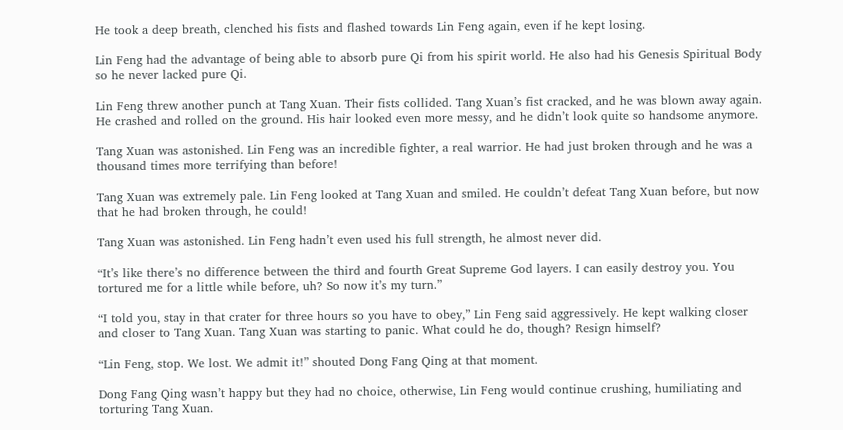He took a deep breath, clenched his fists and flashed towards Lin Feng again, even if he kept losing.

Lin Feng had the advantage of being able to absorb pure Qi from his spirit world. He also had his Genesis Spiritual Body so he never lacked pure Qi.

Lin Feng threw another punch at Tang Xuan. Their fists collided. Tang Xuan’s fist cracked, and he was blown away again. He crashed and rolled on the ground. His hair looked even more messy, and he didn’t look quite so handsome anymore.

Tang Xuan was astonished. Lin Feng was an incredible fighter, a real warrior. He had just broken through and he was a thousand times more terrifying than before!

Tang Xuan was extremely pale. Lin Feng looked at Tang Xuan and smiled. He couldn’t defeat Tang Xuan before, but now that he had broken through, he could!

Tang Xuan was astonished. Lin Feng hadn’t even used his full strength, he almost never did.

“It’s like there’s no difference between the third and fourth Great Supreme God layers. I can easily destroy you. You tortured me for a little while before, uh? So now it’s my turn.”

“I told you, stay in that crater for three hours so you have to obey,” Lin Feng said aggressively. He kept walking closer and closer to Tang Xuan. Tang Xuan was starting to panic. What could he do, though? Resign himself?

“Lin Feng, stop. We lost. We admit it!” shouted Dong Fang Qing at that moment.

Dong Fang Qing wasn’t happy but they had no choice, otherwise, Lin Feng would continue crushing, humiliating and torturing Tang Xuan.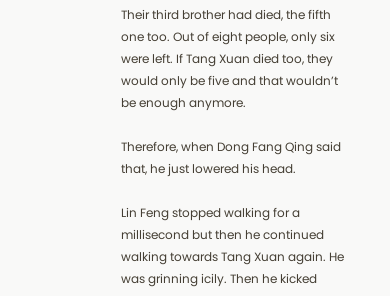Their third brother had died, the fifth one too. Out of eight people, only six were left. If Tang Xuan died too, they would only be five and that wouldn’t be enough anymore.

Therefore, when Dong Fang Qing said that, he just lowered his head.

Lin Feng stopped walking for a millisecond but then he continued walking towards Tang Xuan again. He was grinning icily. Then he kicked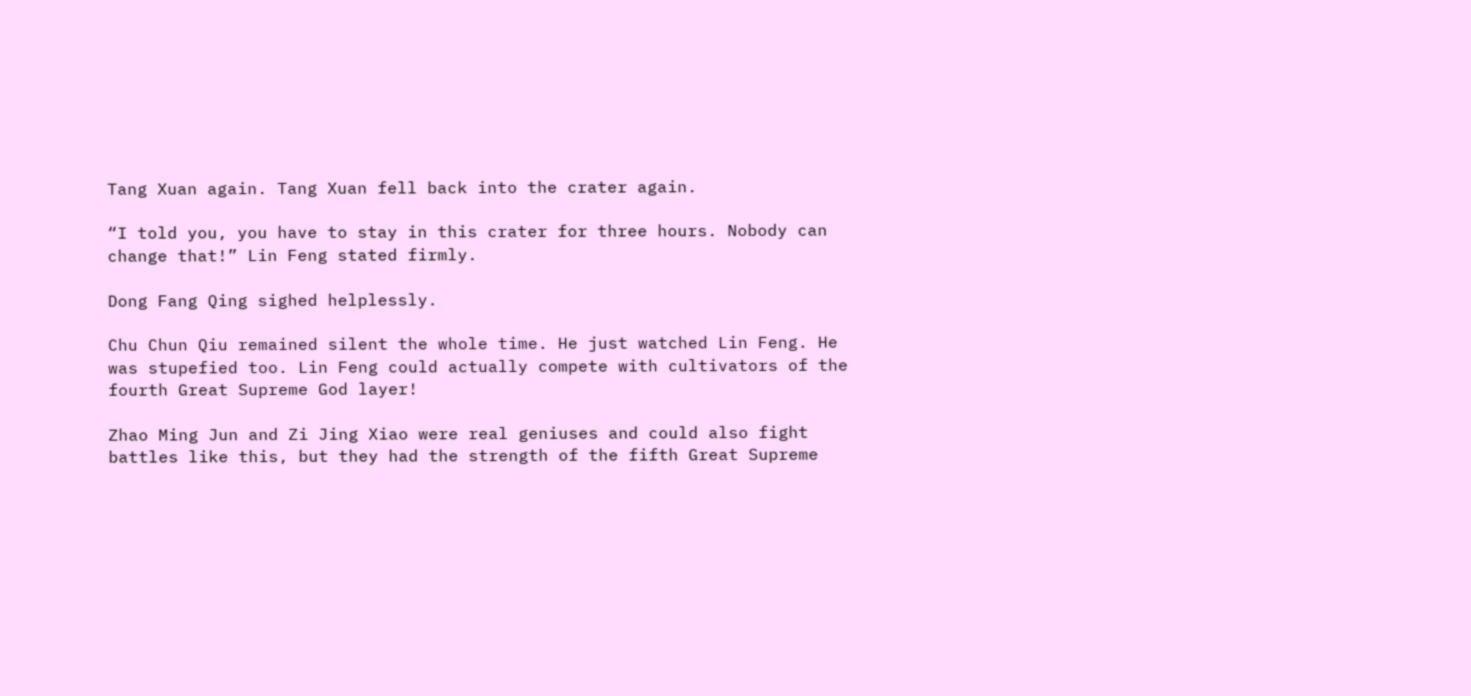Tang Xuan again. Tang Xuan fell back into the crater again.

“I told you, you have to stay in this crater for three hours. Nobody can change that!” Lin Feng stated firmly.

Dong Fang Qing sighed helplessly.

Chu Chun Qiu remained silent the whole time. He just watched Lin Feng. He was stupefied too. Lin Feng could actually compete with cultivators of the fourth Great Supreme God layer!

Zhao Ming Jun and Zi Jing Xiao were real geniuses and could also fight battles like this, but they had the strength of the fifth Great Supreme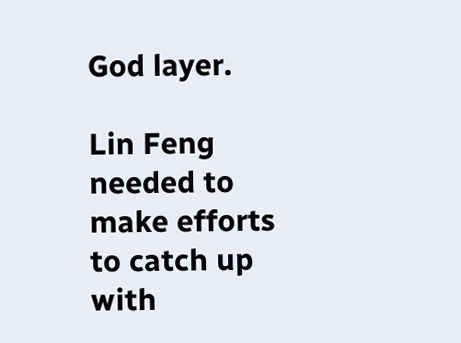God layer.

Lin Feng needed to make efforts to catch up with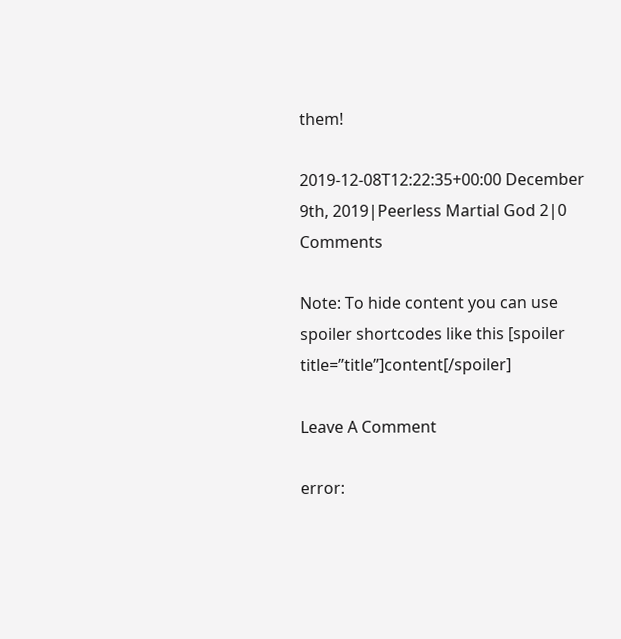them!

2019-12-08T12:22:35+00:00 December 9th, 2019|Peerless Martial God 2|0 Comments

Note: To hide content you can use spoiler shortcodes like this [spoiler title=”title”]content[/spoiler]

Leave A Comment

error: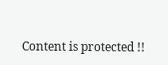Content is protected !!